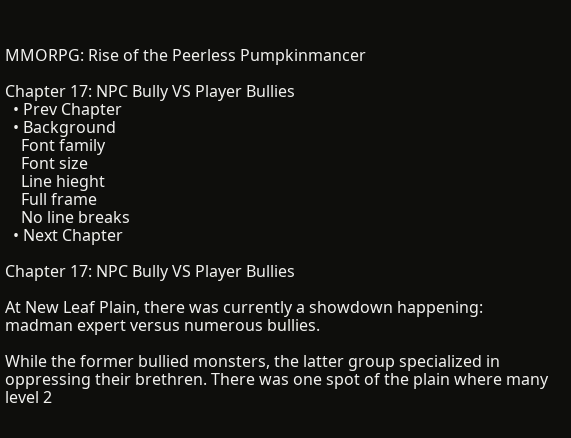MMORPG: Rise of the Peerless Pumpkinmancer

Chapter 17: NPC Bully VS Player Bullies
  • Prev Chapter
  • Background
    Font family
    Font size
    Line hieght
    Full frame
    No line breaks
  • Next Chapter

Chapter 17: NPC Bully VS Player Bullies

At New Leaf Plain, there was currently a showdown happening: madman expert versus numerous bullies.

While the former bullied monsters, the latter group specialized in oppressing their brethren. There was one spot of the plain where many level 2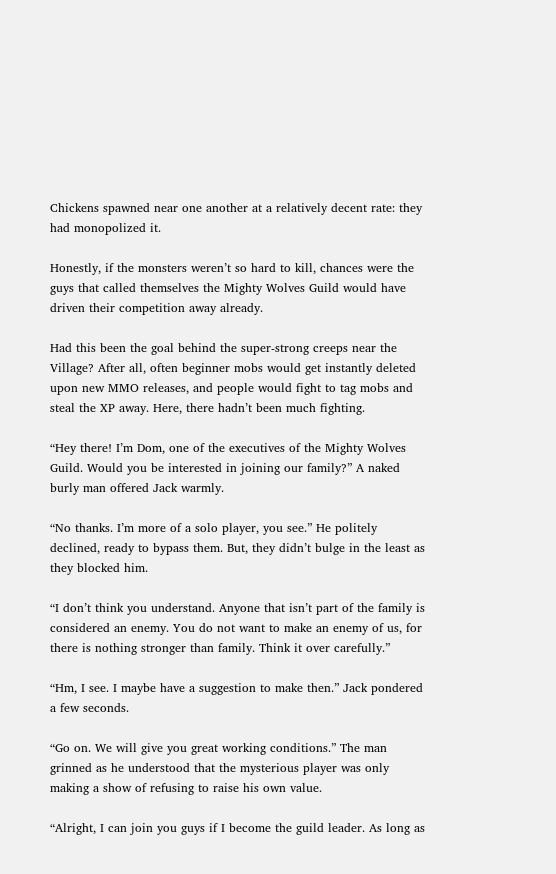Chickens spawned near one another at a relatively decent rate: they had monopolized it.

Honestly, if the monsters weren’t so hard to kill, chances were the guys that called themselves the Mighty Wolves Guild would have driven their competition away already.

Had this been the goal behind the super-strong creeps near the Village? After all, often beginner mobs would get instantly deleted upon new MMO releases, and people would fight to tag mobs and steal the XP away. Here, there hadn’t been much fighting.

“Hey there! I’m Dom, one of the executives of the Mighty Wolves Guild. Would you be interested in joining our family?” A naked burly man offered Jack warmly.

“No thanks. I’m more of a solo player, you see.” He politely declined, ready to bypass them. But, they didn’t bulge in the least as they blocked him.

“I don’t think you understand. Anyone that isn’t part of the family is considered an enemy. You do not want to make an enemy of us, for there is nothing stronger than family. Think it over carefully.”

“Hm, I see. I maybe have a suggestion to make then.” Jack pondered a few seconds.

“Go on. We will give you great working conditions.” The man grinned as he understood that the mysterious player was only making a show of refusing to raise his own value.

“Alright, I can join you guys if I become the guild leader. As long as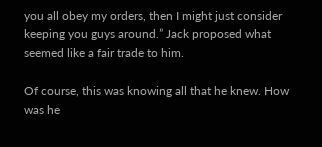you all obey my orders, then I might just consider keeping you guys around.” Jack proposed what seemed like a fair trade to him.

Of course, this was knowing all that he knew. How was he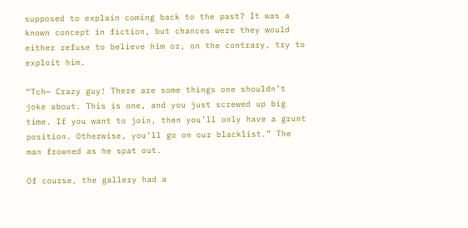supposed to explain coming back to the past? It was a known concept in fiction, but chances were they would either refuse to believe him or, on the contrary, try to exploit him.

“Tch— Crazy guy! There are some things one shouldn’t joke about. This is one, and you just screwed up big time. If you want to join, then you’ll only have a grunt position. Otherwise, you’ll go on our blacklist.” The man frowned as he spat out.

Of course, the gallery had a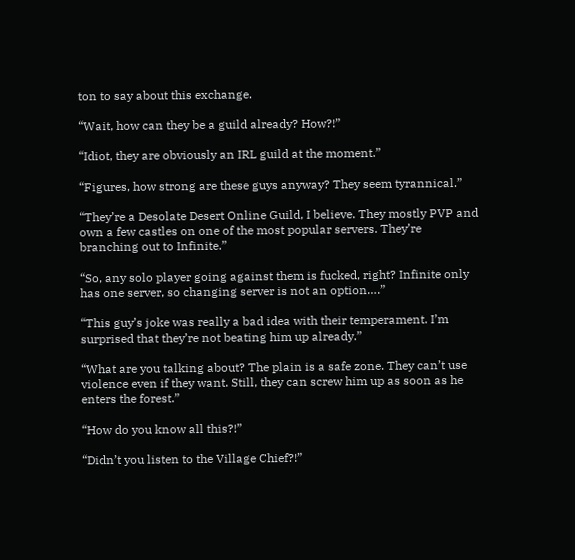ton to say about this exchange.

“Wait, how can they be a guild already? How?!”

“Idiot, they are obviously an IRL guild at the moment.”

“Figures, how strong are these guys anyway? They seem tyrannical.”

“They’re a Desolate Desert Online Guild, I believe. They mostly PVP and own a few castles on one of the most popular servers. They’re branching out to Infinite.”

“So, any solo player going against them is fucked, right? Infinite only has one server, so changing server is not an option….”

“This guy’s joke was really a bad idea with their temperament. I’m surprised that they’re not beating him up already.”

“What are you talking about? The plain is a safe zone. They can’t use violence even if they want. Still, they can screw him up as soon as he enters the forest.”

“How do you know all this?!”

“Didn’t you listen to the Village Chief?!”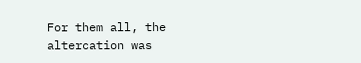For them all, the altercation was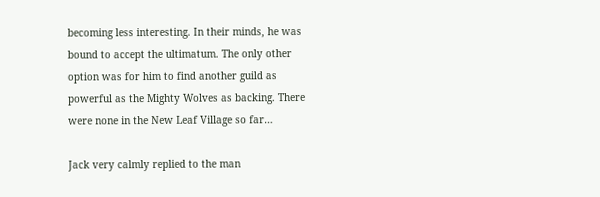becoming less interesting. In their minds, he was bound to accept the ultimatum. The only other option was for him to find another guild as powerful as the Mighty Wolves as backing. There were none in the New Leaf Village so far…

Jack very calmly replied to the man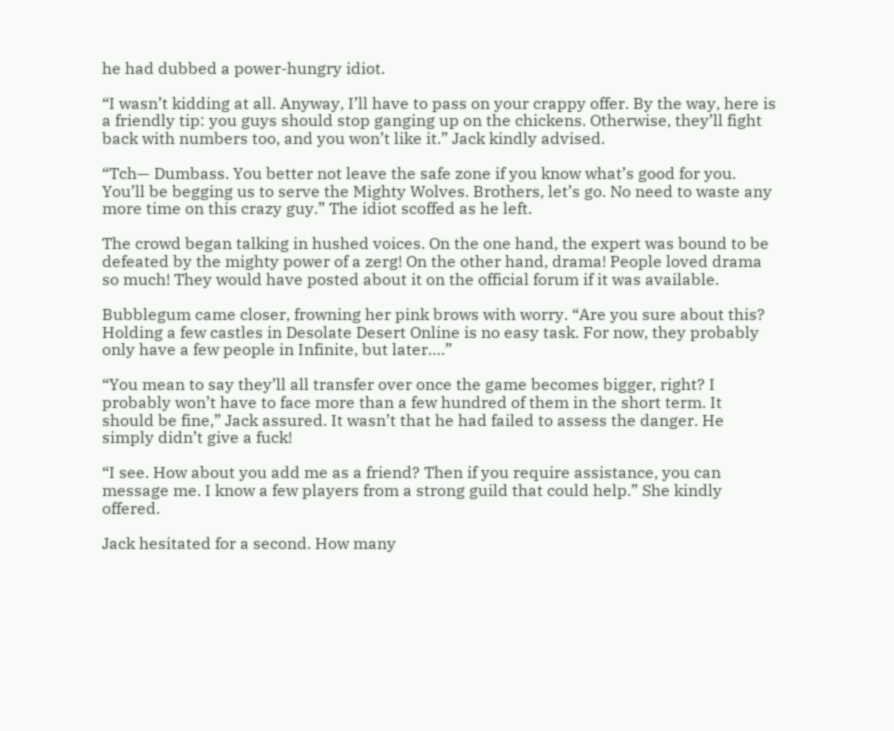he had dubbed a power-hungry idiot.

“I wasn’t kidding at all. Anyway, I’ll have to pass on your crappy offer. By the way, here is a friendly tip: you guys should stop ganging up on the chickens. Otherwise, they’ll fight back with numbers too, and you won’t like it.” Jack kindly advised.

“Tch— Dumbass. You better not leave the safe zone if you know what’s good for you. You’ll be begging us to serve the Mighty Wolves. Brothers, let’s go. No need to waste any more time on this crazy guy.” The idiot scoffed as he left.

The crowd began talking in hushed voices. On the one hand, the expert was bound to be defeated by the mighty power of a zerg! On the other hand, drama! People loved drama so much! They would have posted about it on the official forum if it was available.

Bubblegum came closer, frowning her pink brows with worry. “Are you sure about this? Holding a few castles in Desolate Desert Online is no easy task. For now, they probably only have a few people in Infinite, but later….”

“You mean to say they’ll all transfer over once the game becomes bigger, right? I probably won’t have to face more than a few hundred of them in the short term. It should be fine,” Jack assured. It wasn’t that he had failed to assess the danger. He simply didn’t give a fuck!

“I see. How about you add me as a friend? Then if you require assistance, you can message me. I know a few players from a strong guild that could help.” She kindly offered.

Jack hesitated for a second. How many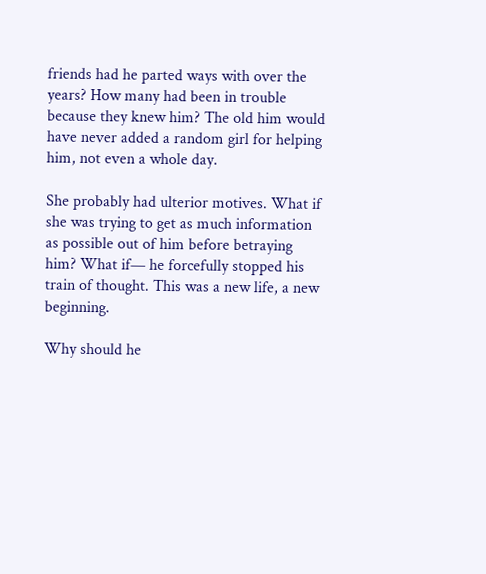friends had he parted ways with over the years? How many had been in trouble because they knew him? The old him would have never added a random girl for helping him, not even a whole day.

She probably had ulterior motives. What if she was trying to get as much information as possible out of him before betraying him? What if— he forcefully stopped his train of thought. This was a new life, a new beginning.

Why should he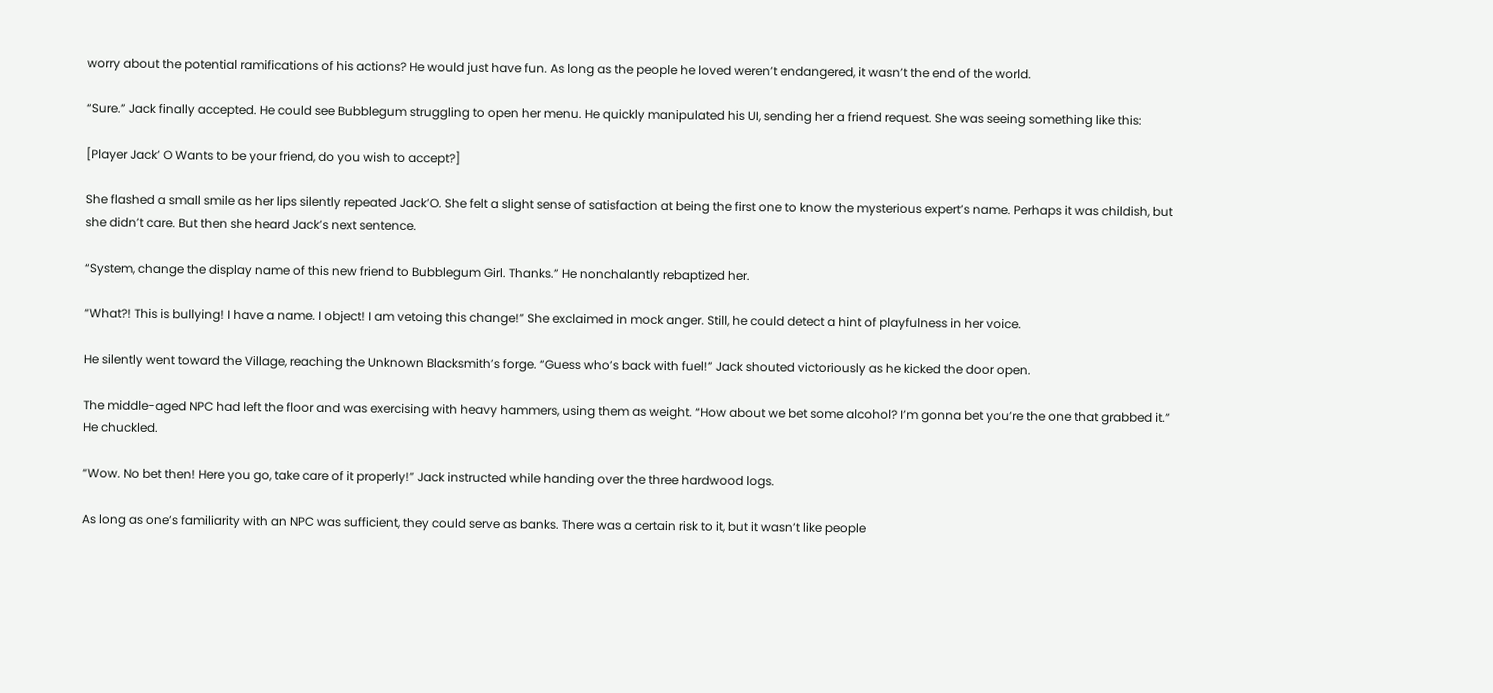worry about the potential ramifications of his actions? He would just have fun. As long as the people he loved weren’t endangered, it wasn’t the end of the world.

“Sure.” Jack finally accepted. He could see Bubblegum struggling to open her menu. He quickly manipulated his UI, sending her a friend request. She was seeing something like this:

[Player Jack’ O Wants to be your friend, do you wish to accept?]

She flashed a small smile as her lips silently repeated Jack’O. She felt a slight sense of satisfaction at being the first one to know the mysterious expert’s name. Perhaps it was childish, but she didn’t care. But then she heard Jack’s next sentence.

“System, change the display name of this new friend to Bubblegum Girl. Thanks.” He nonchalantly rebaptized her.

“What?! This is bullying! I have a name. I object! I am vetoing this change!” She exclaimed in mock anger. Still, he could detect a hint of playfulness in her voice.

He silently went toward the Village, reaching the Unknown Blacksmith’s forge. “Guess who’s back with fuel!” Jack shouted victoriously as he kicked the door open.

The middle-aged NPC had left the floor and was exercising with heavy hammers, using them as weight. “How about we bet some alcohol? I’m gonna bet you’re the one that grabbed it.” He chuckled.

“Wow. No bet then! Here you go, take care of it properly!” Jack instructed while handing over the three hardwood logs.

As long as one’s familiarity with an NPC was sufficient, they could serve as banks. There was a certain risk to it, but it wasn’t like people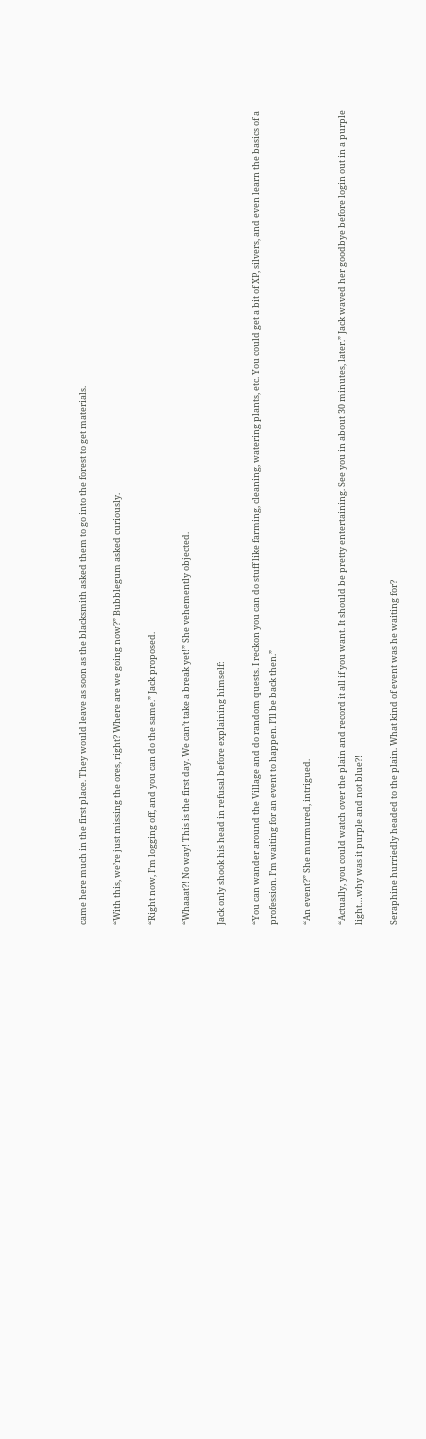came here much in the first place. They would leave as soon as the blacksmith asked them to go into the forest to get materials.

“With this, we’re just missing the ores, right? Where are we going now?” Bubblegum asked curiously.

“Right now, I’m logging off, and you can do the same.” Jack proposed.

“Whaaat?! No way! This is the first day. We can’t take a break yet!” She vehemently objected.

Jack only shook his head in refusal before explaining himself:

“You can wander around the Village and do random quests. I reckon you can do stuff like farming, cleaning, watering plants, etc. You could get a bit of XP, silvers, and even learn the basics of a profession. I’m waiting for an event to happen. I’ll be back then.”

“An event?” She murmured, intrigued.

“Actually, you could watch over the plain and record it all if you want. It should be pretty entertaining. See you in about 30 minutes, later.” Jack waved her goodbye before login out in a purple light…why was it purple and not blue?!

Seraphine hurriedly headed to the plain. What kind of event was he waiting for?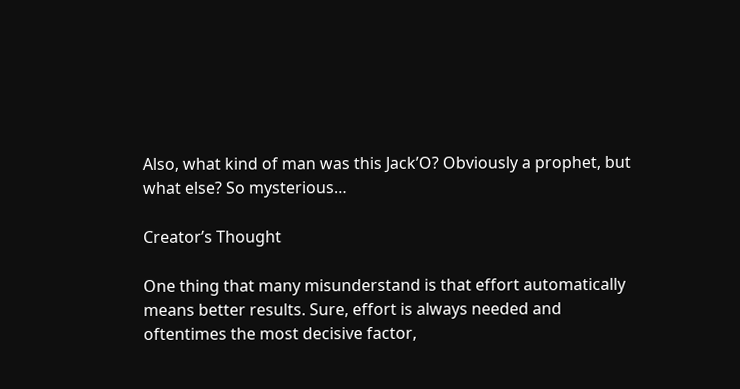Also, what kind of man was this Jack’O? Obviously a prophet, but what else? So mysterious…

Creator’s Thought

One thing that many misunderstand is that effort automatically means better results. Sure, effort is always needed and oftentimes the most decisive factor,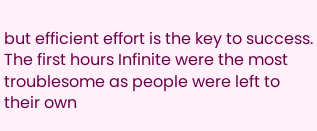but efficient effort is the key to success. The first hours Infinite were the most troublesome as people were left to their own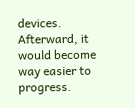devices. Afterward, it would become way easier to progress.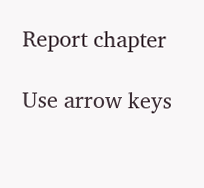Report chapter

Use arrow keys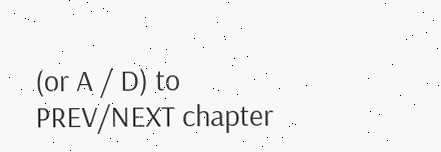(or A / D) to PREV/NEXT chapter